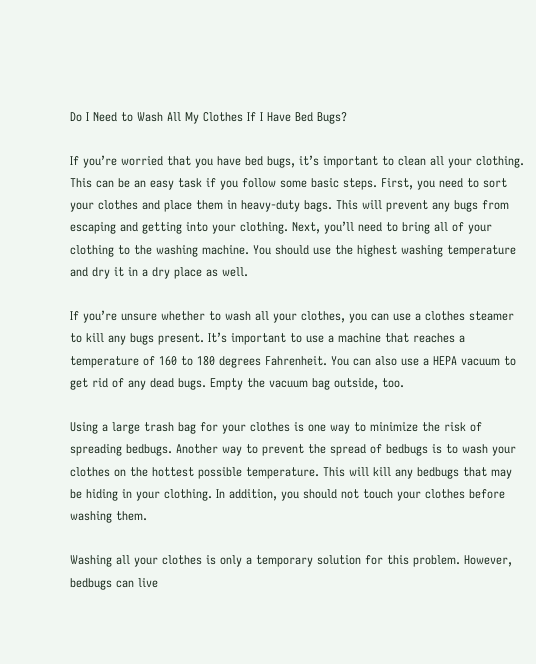Do I Need to Wash All My Clothes If I Have Bed Bugs?

If you’re worried that you have bed bugs, it’s important to clean all your clothing. This can be an easy task if you follow some basic steps. First, you need to sort your clothes and place them in heavy-duty bags. This will prevent any bugs from escaping and getting into your clothing. Next, you’ll need to bring all of your clothing to the washing machine. You should use the highest washing temperature and dry it in a dry place as well.

If you’re unsure whether to wash all your clothes, you can use a clothes steamer to kill any bugs present. It’s important to use a machine that reaches a temperature of 160 to 180 degrees Fahrenheit. You can also use a HEPA vacuum to get rid of any dead bugs. Empty the vacuum bag outside, too.

Using a large trash bag for your clothes is one way to minimize the risk of spreading bedbugs. Another way to prevent the spread of bedbugs is to wash your clothes on the hottest possible temperature. This will kill any bedbugs that may be hiding in your clothing. In addition, you should not touch your clothes before washing them.

Washing all your clothes is only a temporary solution for this problem. However, bedbugs can live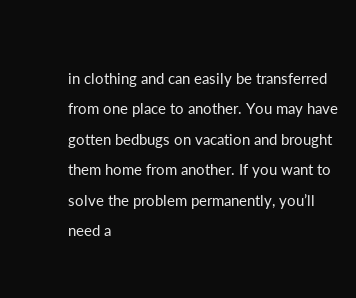in clothing and can easily be transferred from one place to another. You may have gotten bedbugs on vacation and brought them home from another. If you want to solve the problem permanently, you’ll need a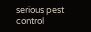serious pest control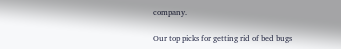company.

Our top picks for getting rid of bed bugs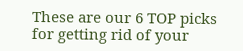These are our 6 TOP picks for getting rid of your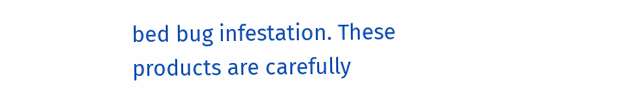bed bug infestation. These products are carefully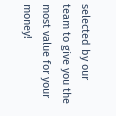selected by our team to give you the most value for your money!